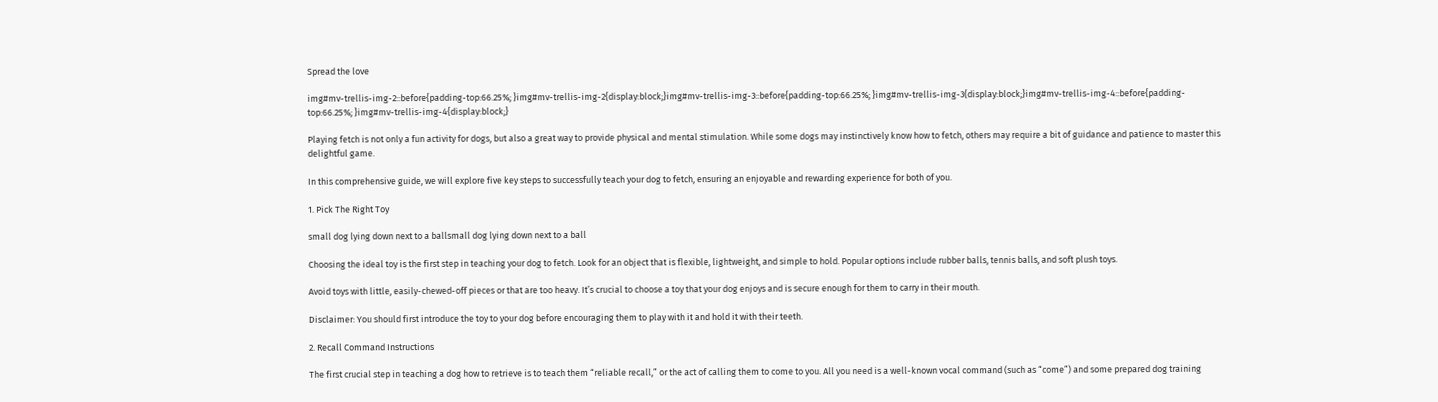Spread the love

img#mv-trellis-img-2::before{padding-top:66.25%; }img#mv-trellis-img-2{display:block;}img#mv-trellis-img-3::before{padding-top:66.25%; }img#mv-trellis-img-3{display:block;}img#mv-trellis-img-4::before{padding-top:66.25%; }img#mv-trellis-img-4{display:block;}

Playing fetch is not only a fun activity for dogs, but also a great way to provide physical and mental stimulation. While some dogs may instinctively know how to fetch, others may require a bit of guidance and patience to master this delightful game.

In this comprehensive guide, we will explore five key steps to successfully teach your dog to fetch, ensuring an enjoyable and rewarding experience for both of you.

1. Pick The Right Toy

small dog lying down next to a ballsmall dog lying down next to a ball

Choosing the ideal toy is the first step in teaching your dog to fetch. Look for an object that is flexible, lightweight, and simple to hold. Popular options include rubber balls, tennis balls, and soft plush toys.

Avoid toys with little, easily-chewed-off pieces or that are too heavy. It’s crucial to choose a toy that your dog enjoys and is secure enough for them to carry in their mouth.

Disclaimer: You should first introduce the toy to your dog before encouraging them to play with it and hold it with their teeth.

2. Recall Command Instructions

The first crucial step in teaching a dog how to retrieve is to teach them “reliable recall,” or the act of calling them to come to you. All you need is a well-known vocal command (such as “come”) and some prepared dog training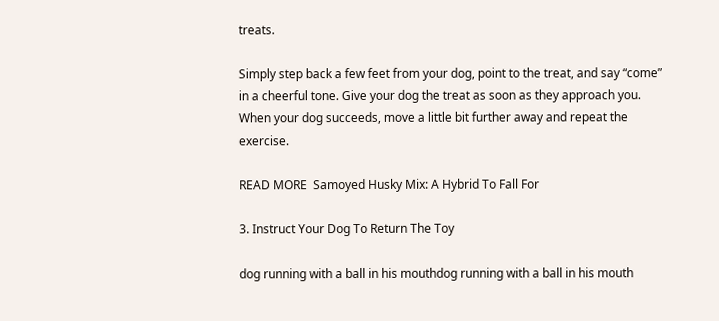treats.

Simply step back a few feet from your dog, point to the treat, and say “come” in a cheerful tone. Give your dog the treat as soon as they approach you. When your dog succeeds, move a little bit further away and repeat the exercise.

READ MORE  Samoyed Husky Mix: A Hybrid To Fall For

3. Instruct Your Dog To Return The Toy

dog running with a ball in his mouthdog running with a ball in his mouth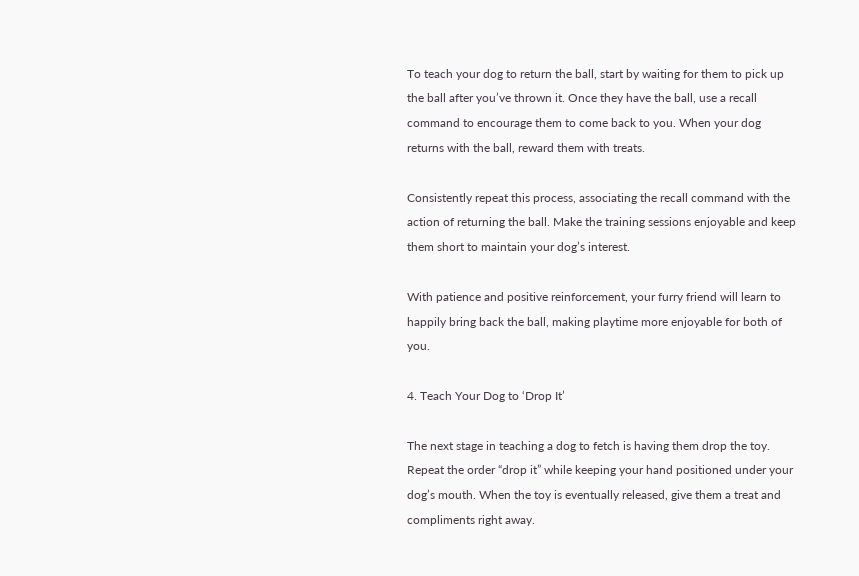To teach your dog to return the ball, start by waiting for them to pick up the ball after you’ve thrown it. Once they have the ball, use a recall command to encourage them to come back to you. When your dog returns with the ball, reward them with treats.

Consistently repeat this process, associating the recall command with the action of returning the ball. Make the training sessions enjoyable and keep them short to maintain your dog’s interest.

With patience and positive reinforcement, your furry friend will learn to happily bring back the ball, making playtime more enjoyable for both of you.

4. Teach Your Dog to ‘Drop It’

The next stage in teaching a dog to fetch is having them drop the toy. Repeat the order “drop it” while keeping your hand positioned under your dog’s mouth. When the toy is eventually released, give them a treat and compliments right away.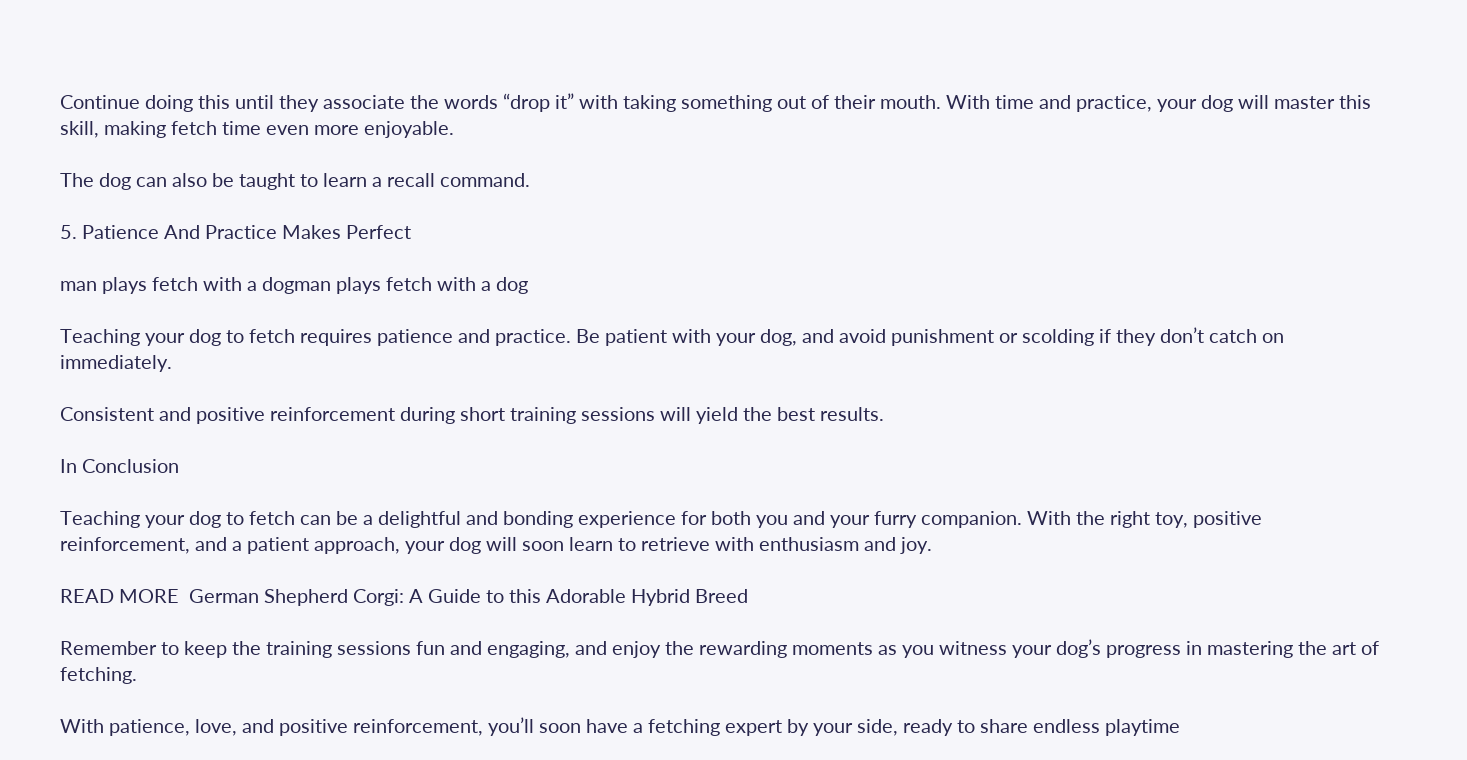Continue doing this until they associate the words “drop it” with taking something out of their mouth. With time and practice, your dog will master this skill, making fetch time even more enjoyable.

The dog can also be taught to learn a recall command.

5. Patience And Practice Makes Perfect

man plays fetch with a dogman plays fetch with a dog

Teaching your dog to fetch requires patience and practice. Be patient with your dog, and avoid punishment or scolding if they don’t catch on immediately.

Consistent and positive reinforcement during short training sessions will yield the best results.

In Conclusion

Teaching your dog to fetch can be a delightful and bonding experience for both you and your furry companion. With the right toy, positive reinforcement, and a patient approach, your dog will soon learn to retrieve with enthusiasm and joy.

READ MORE  German Shepherd Corgi: A Guide to this Adorable Hybrid Breed

Remember to keep the training sessions fun and engaging, and enjoy the rewarding moments as you witness your dog’s progress in mastering the art of fetching.

With patience, love, and positive reinforcement, you’ll soon have a fetching expert by your side, ready to share endless playtime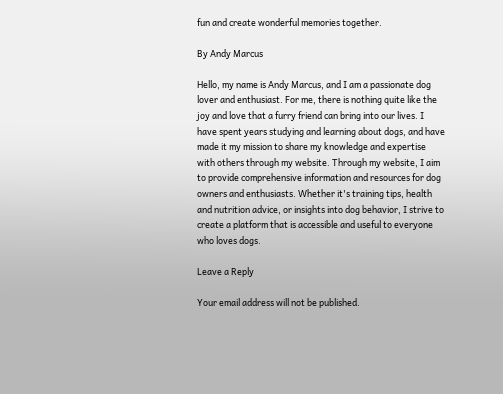fun and create wonderful memories together.

By Andy Marcus

Hello, my name is Andy Marcus, and I am a passionate dog lover and enthusiast. For me, there is nothing quite like the joy and love that a furry friend can bring into our lives. I have spent years studying and learning about dogs, and have made it my mission to share my knowledge and expertise with others through my website. Through my website, I aim to provide comprehensive information and resources for dog owners and enthusiasts. Whether it's training tips, health and nutrition advice, or insights into dog behavior, I strive to create a platform that is accessible and useful to everyone who loves dogs.

Leave a Reply

Your email address will not be published.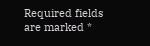Required fields are marked *